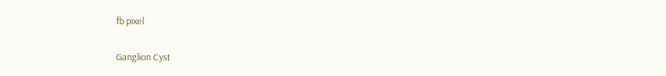fb pixel

Ganglion Cyst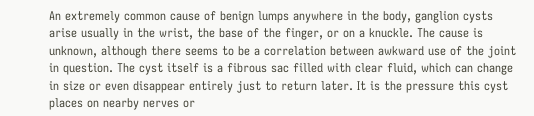An extremely common cause of benign lumps anywhere in the body, ganglion cysts arise usually in the wrist, the base of the finger, or on a knuckle. The cause is unknown, although there seems to be a correlation between awkward use of the joint in question. The cyst itself is a fibrous sac filled with clear fluid, which can change in size or even disappear entirely just to return later. It is the pressure this cyst places on nearby nerves or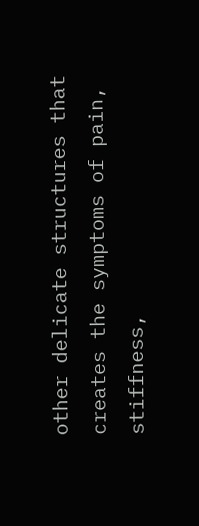other delicate structures that creates the symptoms of pain, stiffness,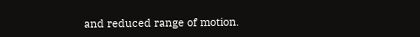and reduced range of motion.